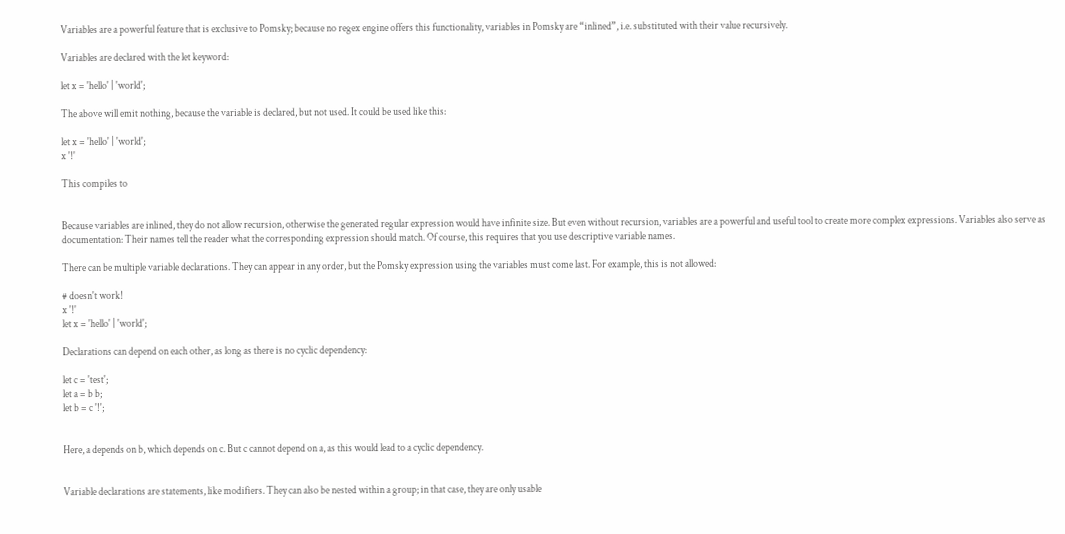Variables are a powerful feature that is exclusive to Pomsky; because no regex engine offers this functionality, variables in Pomsky are “inlined”, i.e. substituted with their value recursively.

Variables are declared with the let keyword:

let x = 'hello' | 'world';

The above will emit nothing, because the variable is declared, but not used. It could be used like this:

let x = 'hello' | 'world';
x '!'

This compiles to


Because variables are inlined, they do not allow recursion, otherwise the generated regular expression would have infinite size. But even without recursion, variables are a powerful and useful tool to create more complex expressions. Variables also serve as documentation: Their names tell the reader what the corresponding expression should match. Of course, this requires that you use descriptive variable names.

There can be multiple variable declarations. They can appear in any order, but the Pomsky expression using the variables must come last. For example, this is not allowed:

# doesn't work!
x '!'
let x = 'hello' | 'world';

Declarations can depend on each other, as long as there is no cyclic dependency:

let c = 'test';
let a = b b;
let b = c '!';


Here, a depends on b, which depends on c. But c cannot depend on a, as this would lead to a cyclic dependency.


Variable declarations are statements, like modifiers. They can also be nested within a group; in that case, they are only usable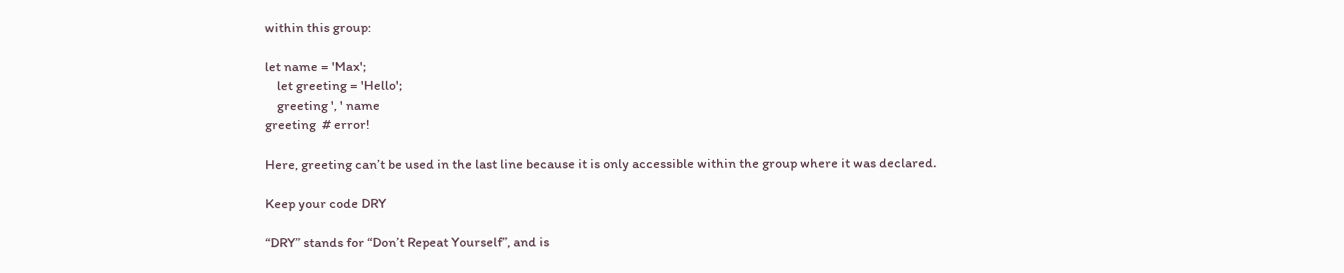within this group:

let name = 'Max';
    let greeting = 'Hello';
    greeting ', ' name
greeting  # error!

Here, greeting can’t be used in the last line because it is only accessible within the group where it was declared.

Keep your code DRY

“DRY” stands for “Don’t Repeat Yourself”, and is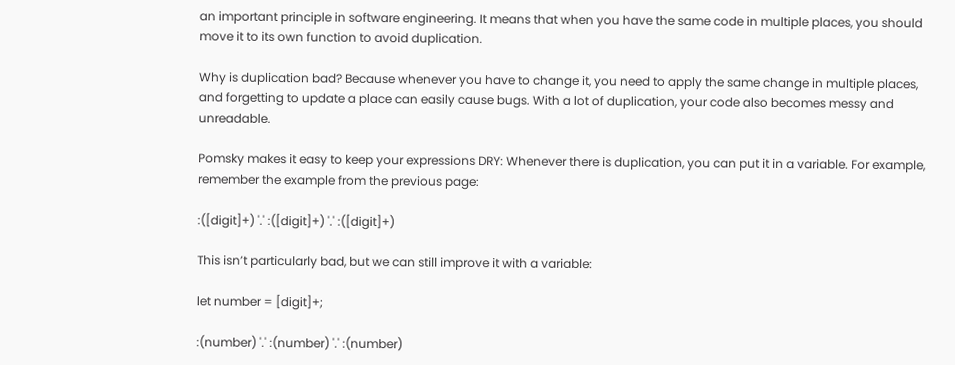an important principle in software engineering. It means that when you have the same code in multiple places, you should move it to its own function to avoid duplication.

Why is duplication bad? Because whenever you have to change it, you need to apply the same change in multiple places, and forgetting to update a place can easily cause bugs. With a lot of duplication, your code also becomes messy and unreadable.

Pomsky makes it easy to keep your expressions DRY: Whenever there is duplication, you can put it in a variable. For example, remember the example from the previous page:

:([digit]+) '.' :([digit]+) '.' :([digit]+)

This isn’t particularly bad, but we can still improve it with a variable:

let number = [digit]+;

:(number) '.' :(number) '.' :(number)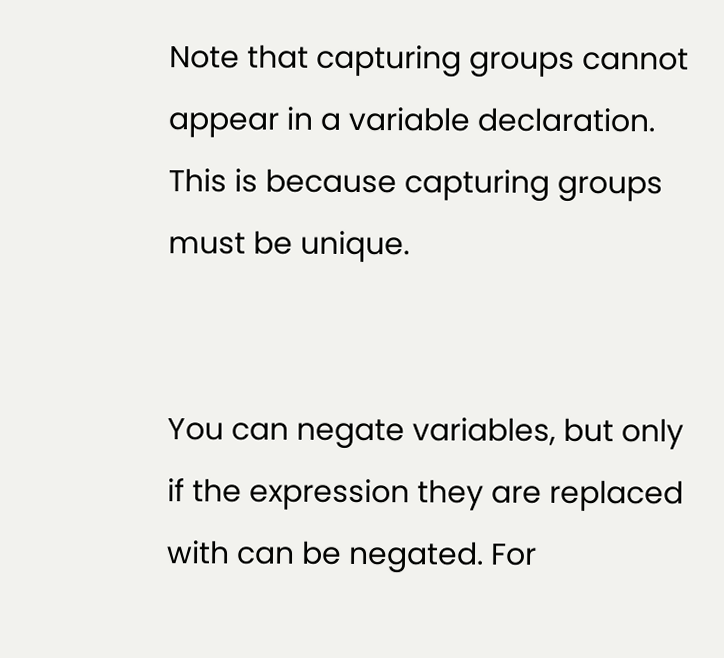Note that capturing groups cannot appear in a variable declaration. This is because capturing groups must be unique.


You can negate variables, but only if the expression they are replaced with can be negated. For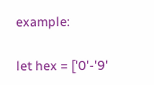example:

let hex = ['0'-'9'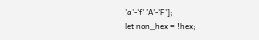'a'-'f' 'A'-'F'];
let non_hex = !hex;